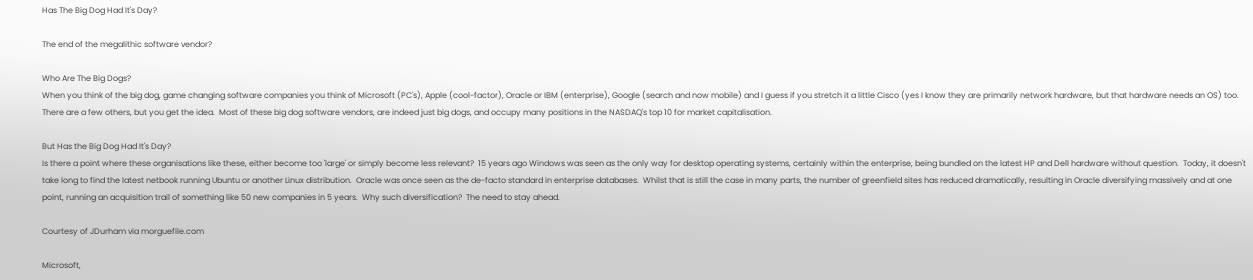Has The Big Dog Had It's Day?

The end of the megalithic software vendor?

Who Are The Big Dogs?
When you think of the big dog, game changing software companies you think of Microsoft (PC's), Apple (cool-factor), Oracle or IBM (enterprise), Google (search and now mobile) and I guess if you stretch it a little Cisco (yes I know they are primarily network hardware, but that hardware needs an OS) too.  There are a few others, but you get the idea.  Most of these big dog software vendors, are indeed just big dogs, and occupy many positions in the NASDAQ's top 10 for market capitalisation.

But Has the Big Dog Had It's Day?
Is there a point where these organisations like these, either become too 'large' or simply become less relevant?  15 years ago Windows was seen as the only way for desktop operating systems, certainly within the enterprise, being bundled on the latest HP and Dell hardware without question.  Today, it doesn't take long to find the latest netbook running Ubuntu or another Linux distribution.  Oracle was once seen as the de-facto standard in enterprise databases.  Whilst that is still the case in many parts, the number of greenfield sites has reduced dramatically, resulting in Oracle diversifying massively and at one point, running an acquisition trail of something like 50 new companies in 5 years.  Why such diversification?  The need to stay ahead.

Courtesy of JDurham via morguefile.com

Microsoft,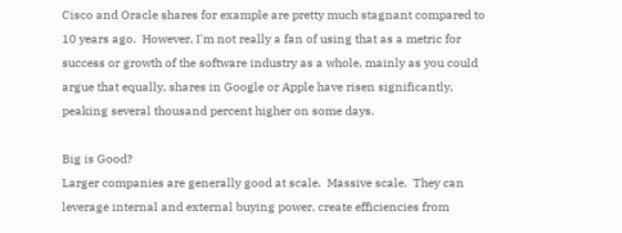Cisco and Oracle shares for example are pretty much stagnant compared to 10 years ago.  However, I'm not really a fan of using that as a metric for success or growth of the software industry as a whole, mainly as you could argue that equally, shares in Google or Apple have risen significantly, peaking several thousand percent higher on some days.

Big is Good?
Larger companies are generally good at scale.  Massive scale.  They can leverage internal and external buying power, create efficiencies from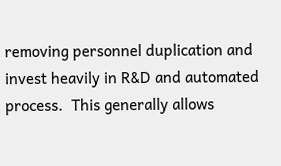removing personnel duplication and invest heavily in R&D and automated process.  This generally allows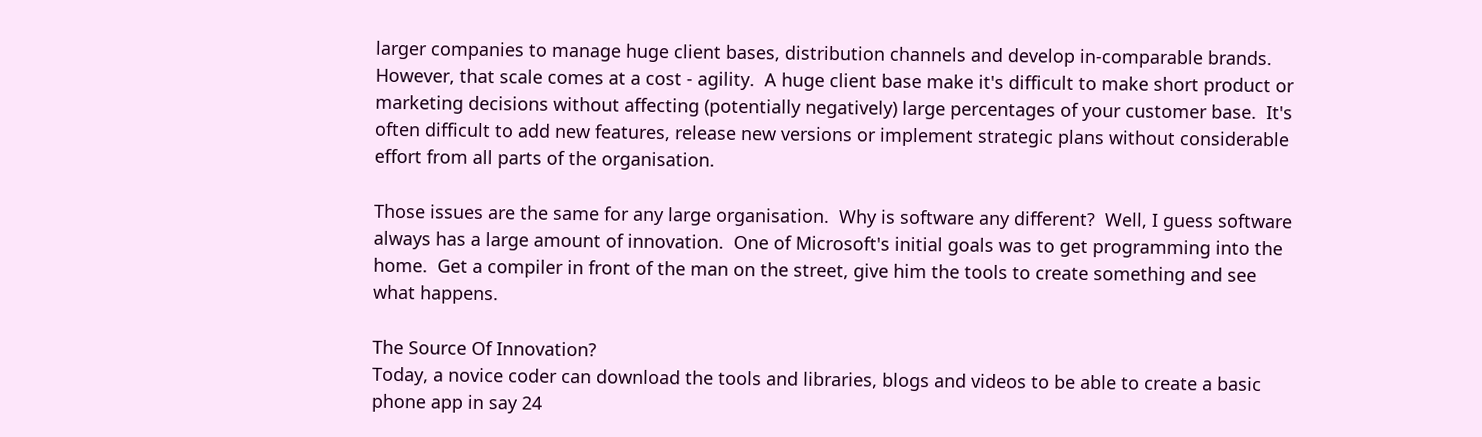larger companies to manage huge client bases, distribution channels and develop in-comparable brands.  However, that scale comes at a cost - agility.  A huge client base make it's difficult to make short product or marketing decisions without affecting (potentially negatively) large percentages of your customer base.  It's often difficult to add new features, release new versions or implement strategic plans without considerable effort from all parts of the organisation.

Those issues are the same for any large organisation.  Why is software any different?  Well, I guess software always has a large amount of innovation.  One of Microsoft's initial goals was to get programming into the home.  Get a compiler in front of the man on the street, give him the tools to create something and see what happens.

The Source Of Innovation?
Today, a novice coder can download the tools and libraries, blogs and videos to be able to create a basic phone app in say 24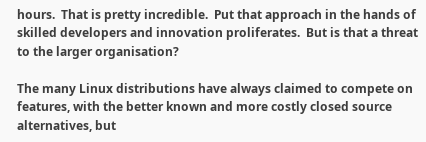hours.  That is pretty incredible.  Put that approach in the hands of skilled developers and innovation proliferates.  But is that a threat to the larger organisation?

The many Linux distributions have always claimed to compete on features, with the better known and more costly closed source alternatives, but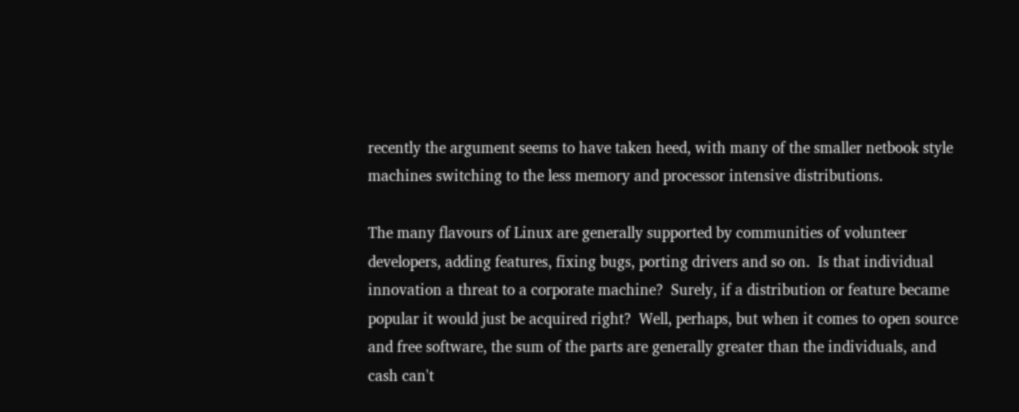recently the argument seems to have taken heed, with many of the smaller netbook style machines switching to the less memory and processor intensive distributions.

The many flavours of Linux are generally supported by communities of volunteer developers, adding features, fixing bugs, porting drivers and so on.  Is that individual innovation a threat to a corporate machine?  Surely, if a distribution or feature became popular it would just be acquired right?  Well, perhaps, but when it comes to open source and free software, the sum of the parts are generally greater than the individuals, and cash can't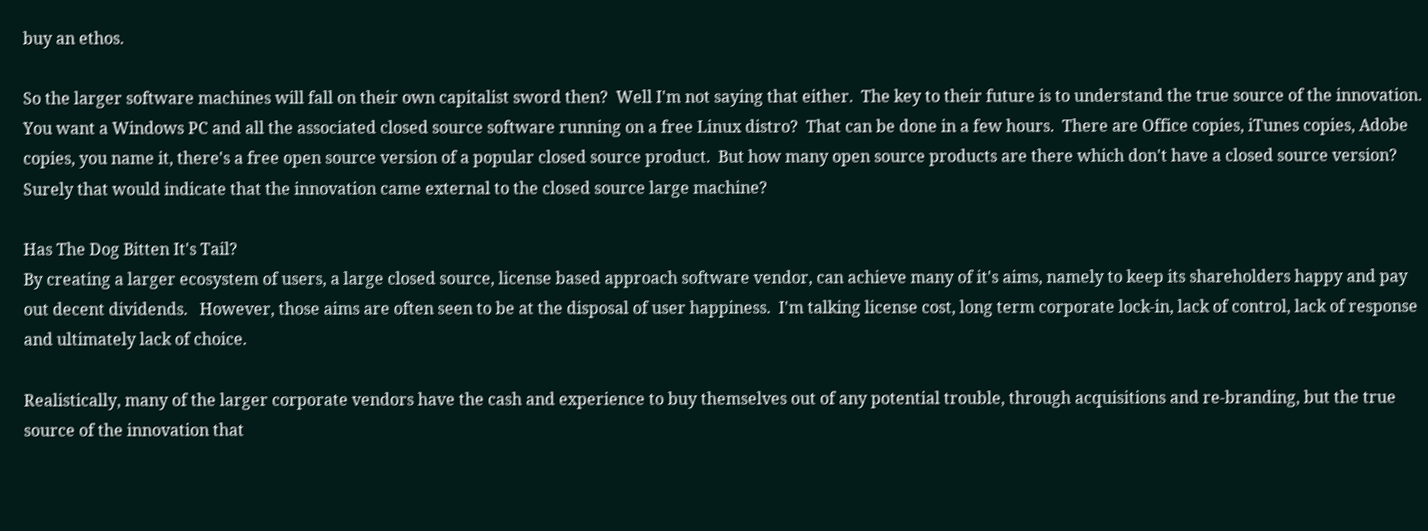buy an ethos.

So the larger software machines will fall on their own capitalist sword then?  Well I'm not saying that either.  The key to their future is to understand the true source of the innovation.  You want a Windows PC and all the associated closed source software running on a free Linux distro?  That can be done in a few hours.  There are Office copies, iTunes copies, Adobe copies, you name it, there's a free open source version of a popular closed source product.  But how many open source products are there which don't have a closed source version?  Surely that would indicate that the innovation came external to the closed source large machine?

Has The Dog Bitten It's Tail?
By creating a larger ecosystem of users, a large closed source, license based approach software vendor, can achieve many of it's aims, namely to keep its shareholders happy and pay out decent dividends.   However, those aims are often seen to be at the disposal of user happiness.  I'm talking license cost, long term corporate lock-in, lack of control, lack of response and ultimately lack of choice.

Realistically, many of the larger corporate vendors have the cash and experience to buy themselves out of any potential trouble, through acquisitions and re-branding, but the true source of the innovation that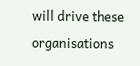will drive these organisations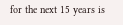for the next 15 years is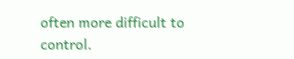often more difficult to control.